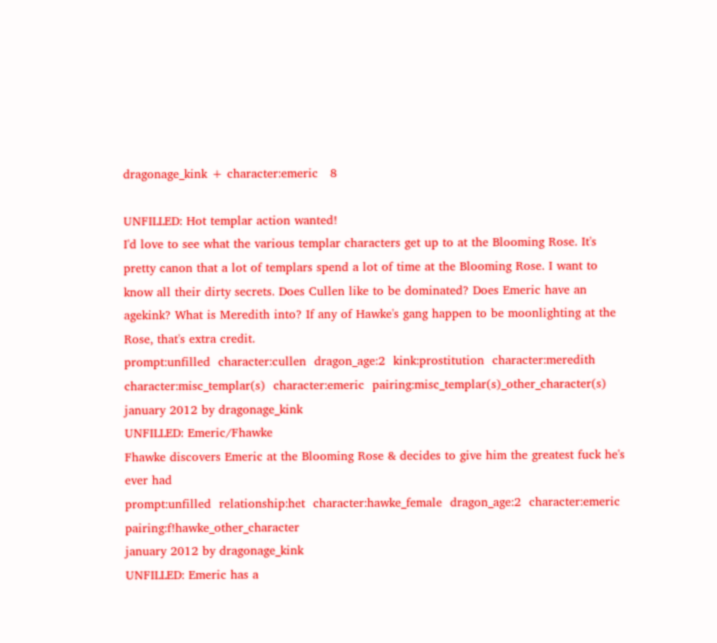dragonage_kink + character:emeric   8

UNFILLED: Hot templar action wanted!
I'd love to see what the various templar characters get up to at the Blooming Rose. It's pretty canon that a lot of templars spend a lot of time at the Blooming Rose. I want to know all their dirty secrets. Does Cullen like to be dominated? Does Emeric have an agekink? What is Meredith into? If any of Hawke's gang happen to be moonlighting at the Rose, that's extra credit.
prompt:unfilled  character:cullen  dragon_age:2  kink:prostitution  character:meredith  character:misc_templar(s)  character:emeric  pairing:misc_templar(s)_other_character(s)
january 2012 by dragonage_kink
UNFILLED: Emeric/Fhawke
Fhawke discovers Emeric at the Blooming Rose & decides to give him the greatest fuck he's ever had
prompt:unfilled  relationship:het  character:hawke_female  dragon_age:2  character:emeric  pairing:f!hawke_other_character
january 2012 by dragonage_kink
UNFILLED: Emeric has a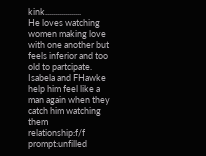kink..................
He loves watching women making love with one another but feels inferior and too old to partcipate. Isabela and FHawke help him feel like a man again when they catch him watching them
relationship:f/f  prompt:unfilled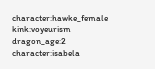character:hawke_female  kink:voyeurism  dragon_age:2  character:isabela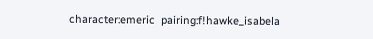character:emeric  pairing:f!hawke_isabela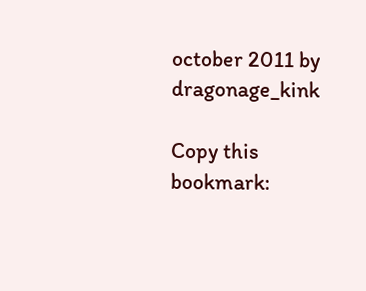october 2011 by dragonage_kink

Copy this bookmark: